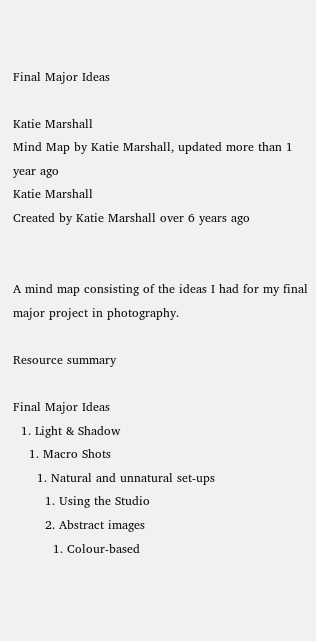Final Major Ideas

Katie Marshall
Mind Map by Katie Marshall, updated more than 1 year ago
Katie Marshall
Created by Katie Marshall over 6 years ago


A mind map consisting of the ideas I had for my final major project in photography.

Resource summary

Final Major Ideas
  1. Light & Shadow
    1. Macro Shots
      1. Natural and unnatural set-ups
        1. Using the Studio
        2. Abstract images
          1. Colour-based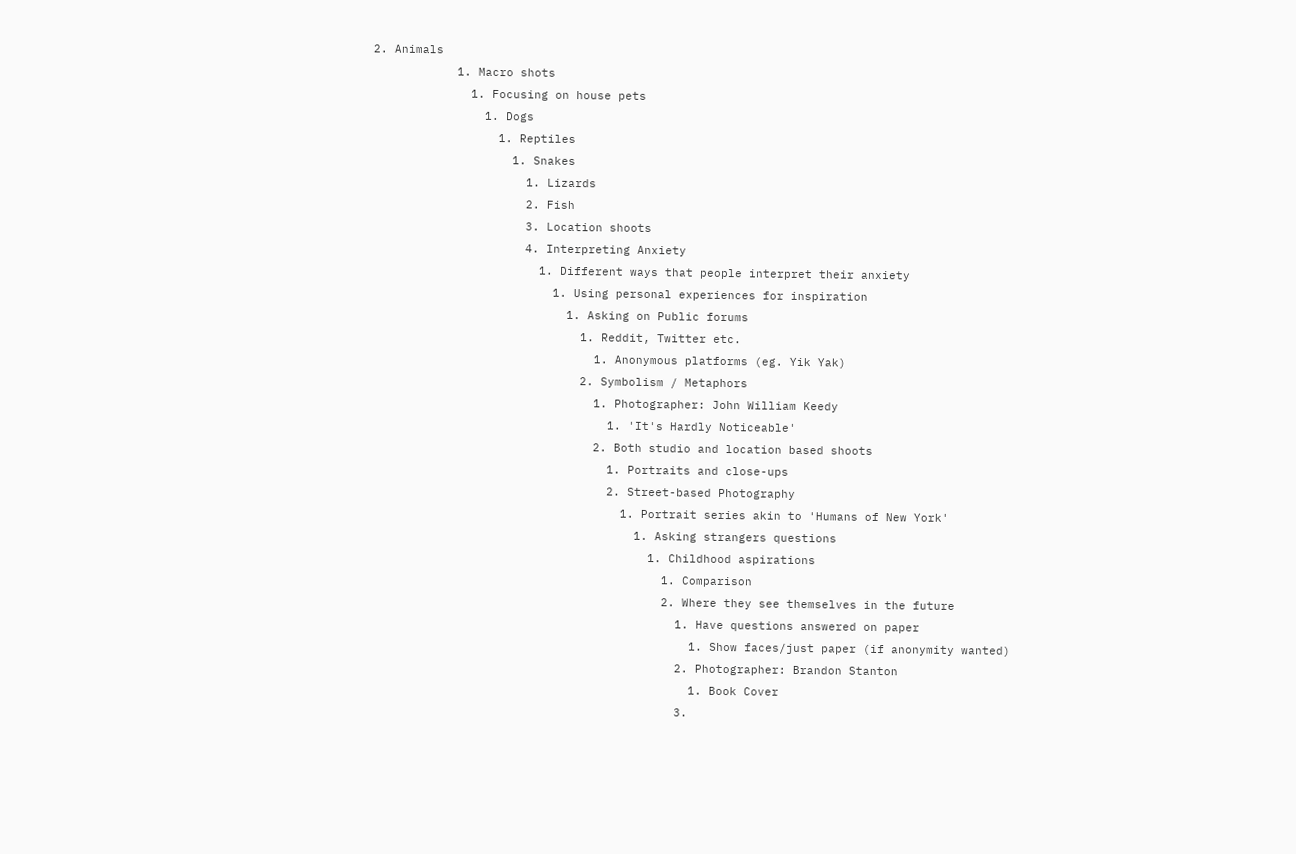2. Animals
            1. Macro shots
              1. Focusing on house pets
                1. Dogs
                  1. Reptiles
                    1. Snakes
                      1. Lizards
                      2. Fish
                      3. Location shoots
                      4. Interpreting Anxiety
                        1. Different ways that people interpret their anxiety
                          1. Using personal experiences for inspiration
                            1. Asking on Public forums
                              1. Reddit, Twitter etc.
                                1. Anonymous platforms (eg. Yik Yak)
                              2. Symbolism / Metaphors
                                1. Photographer: John William Keedy
                                  1. 'It's Hardly Noticeable'
                                2. Both studio and location based shoots
                                  1. Portraits and close-ups
                                  2. Street-based Photography
                                    1. Portrait series akin to 'Humans of New York'
                                      1. Asking strangers questions
                                        1. Childhood aspirations
                                          1. Comparison
                                          2. Where they see themselves in the future
                                            1. Have questions answered on paper
                                              1. Show faces/just paper (if anonymity wanted)
                                            2. Photographer: Brandon Stanton
                                              1. Book Cover
                                            3.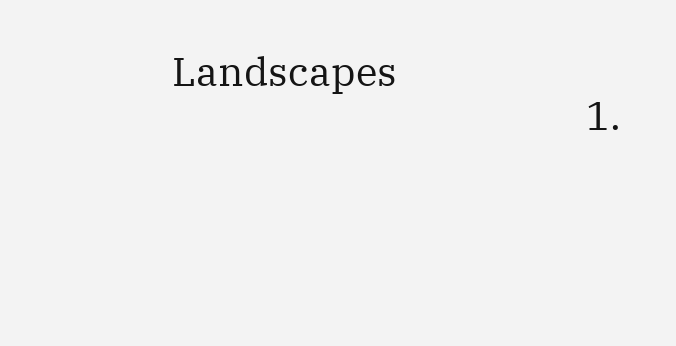Landscapes
                                              1.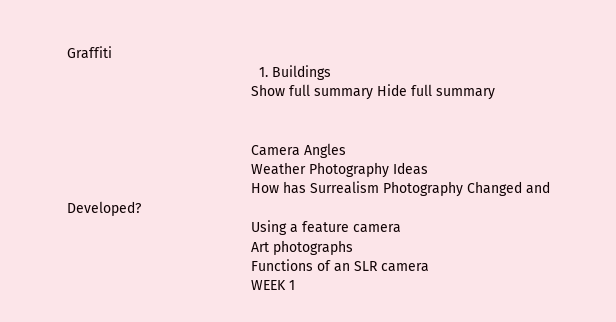Graffiti
                                                1. Buildings
                                              Show full summary Hide full summary


                                              Camera Angles
                                              Weather Photography Ideas
                                              How has Surrealism Photography Changed and Developed?
                                              Using a feature camera
                                              Art photographs
                                              Functions of an SLR camera
                                              WEEK 1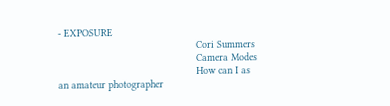- EXPOSURE
                                              Cori Summers
                                              Camera Modes
                                              How can I as an amateur photographer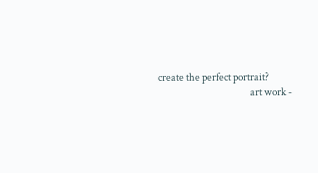create the perfect portrait?
                                              art work -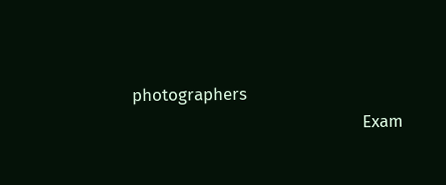photographers
                                              Exam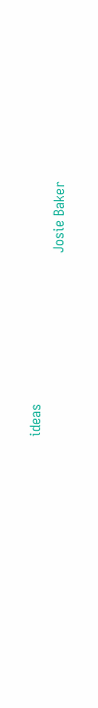ideas
                                              Josie Baker